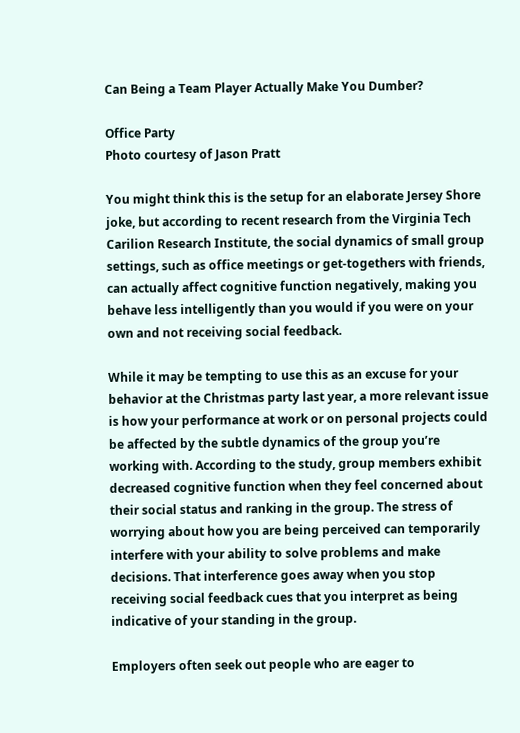Can Being a Team Player Actually Make You Dumber?

Office Party
Photo courtesy of Jason Pratt

You might think this is the setup for an elaborate Jersey Shore joke, but according to recent research from the Virginia Tech Carilion Research Institute, the social dynamics of small group settings, such as office meetings or get-togethers with friends, can actually affect cognitive function negatively, making you behave less intelligently than you would if you were on your own and not receiving social feedback.

While it may be tempting to use this as an excuse for your behavior at the Christmas party last year, a more relevant issue is how your performance at work or on personal projects could be affected by the subtle dynamics of the group you’re working with. According to the study, group members exhibit decreased cognitive function when they feel concerned about their social status and ranking in the group. The stress of worrying about how you are being perceived can temporarily interfere with your ability to solve problems and make decisions. That interference goes away when you stop receiving social feedback cues that you interpret as being indicative of your standing in the group.

Employers often seek out people who are eager to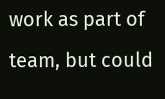work as part of team, but could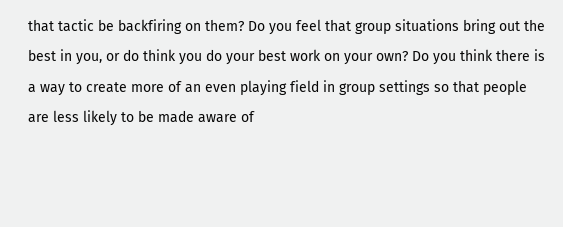that tactic be backfiring on them? Do you feel that group situations bring out the best in you, or do think you do your best work on your own? Do you think there is a way to create more of an even playing field in group settings so that people are less likely to be made aware of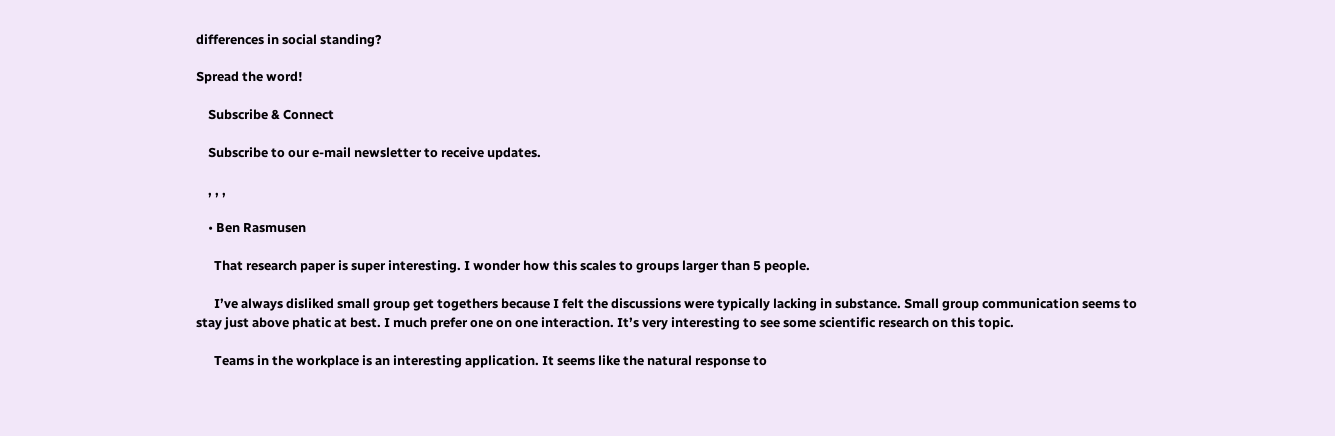differences in social standing?

Spread the word!

    Subscribe & Connect

    Subscribe to our e-mail newsletter to receive updates.

    , , ,

    • Ben Rasmusen

      That research paper is super interesting. I wonder how this scales to groups larger than 5 people.

      I’ve always disliked small group get togethers because I felt the discussions were typically lacking in substance. Small group communication seems to stay just above phatic at best. I much prefer one on one interaction. It’s very interesting to see some scientific research on this topic.

      Teams in the workplace is an interesting application. It seems like the natural response to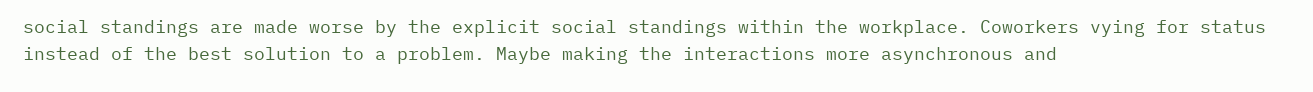social standings are made worse by the explicit social standings within the workplace. Coworkers vying for status instead of the best solution to a problem. Maybe making the interactions more asynchronous and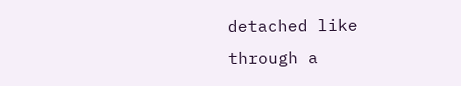detached like through a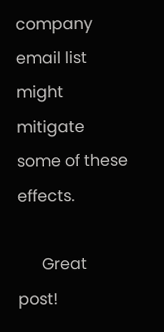company email list might mitigate some of these effects.

      Great post!